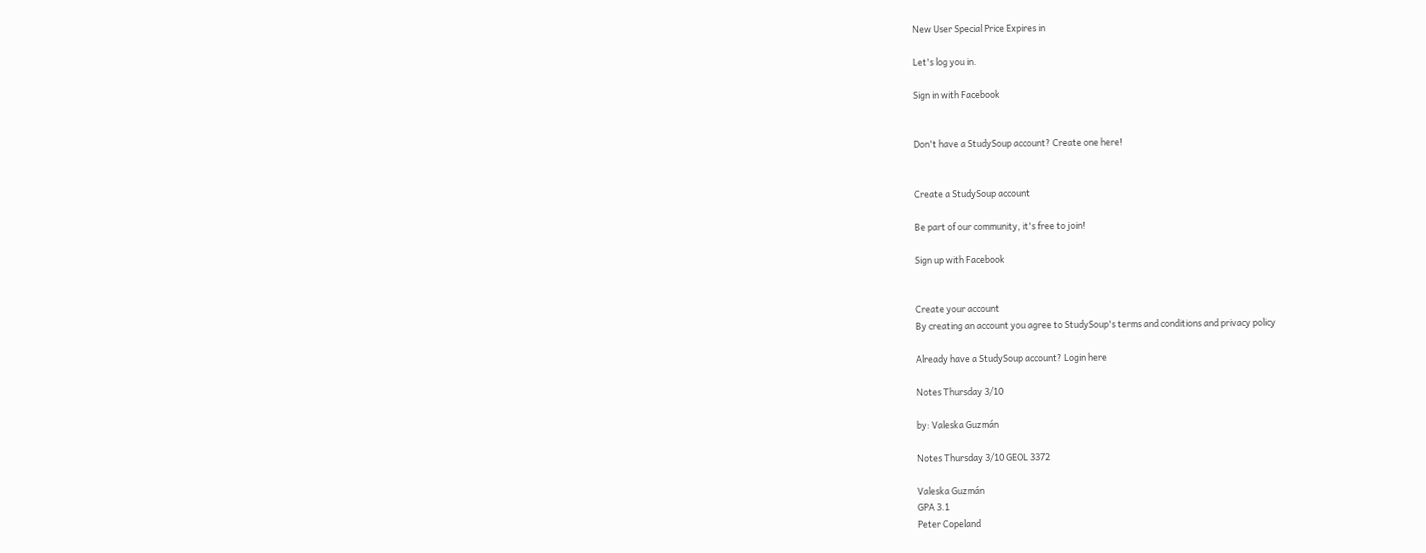New User Special Price Expires in

Let's log you in.

Sign in with Facebook


Don't have a StudySoup account? Create one here!


Create a StudySoup account

Be part of our community, it's free to join!

Sign up with Facebook


Create your account
By creating an account you agree to StudySoup's terms and conditions and privacy policy

Already have a StudySoup account? Login here

Notes Thursday 3/10

by: Valeska Guzmán

Notes Thursday 3/10 GEOL 3372

Valeska Guzmán
GPA 3.1
Peter Copeland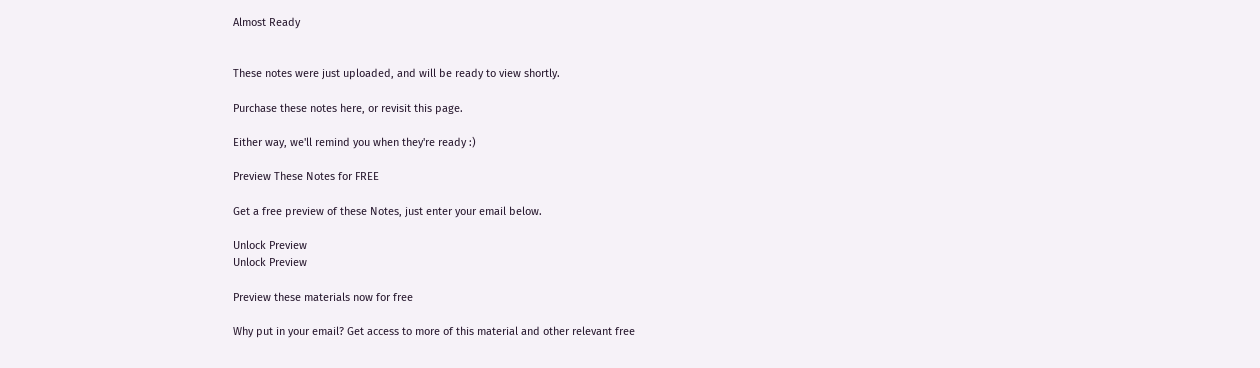Almost Ready


These notes were just uploaded, and will be ready to view shortly.

Purchase these notes here, or revisit this page.

Either way, we'll remind you when they're ready :)

Preview These Notes for FREE

Get a free preview of these Notes, just enter your email below.

Unlock Preview
Unlock Preview

Preview these materials now for free

Why put in your email? Get access to more of this material and other relevant free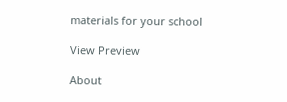materials for your school

View Preview

About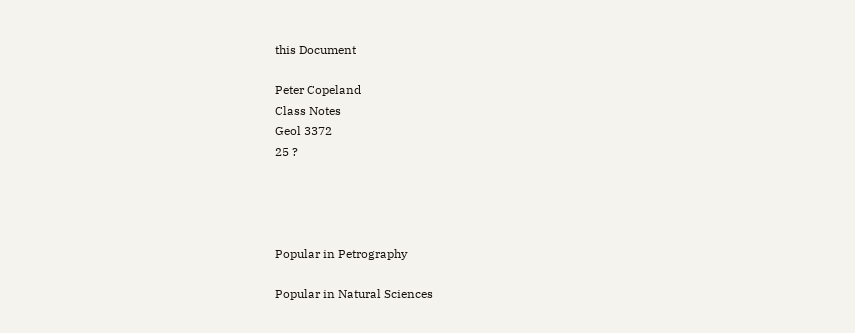this Document

Peter Copeland
Class Notes
Geol 3372
25 ?




Popular in Petrography

Popular in Natural Sciences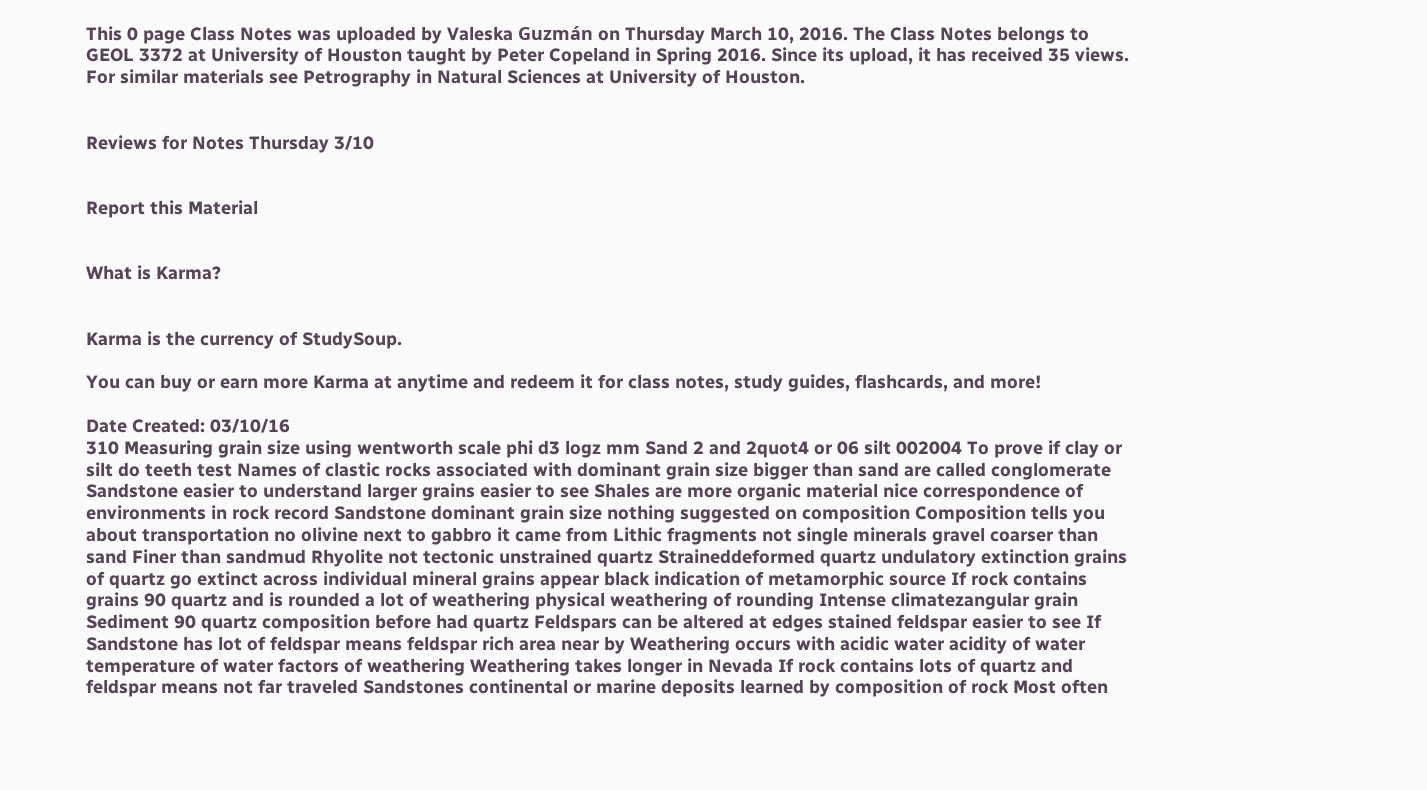This 0 page Class Notes was uploaded by Valeska Guzmán on Thursday March 10, 2016. The Class Notes belongs to GEOL 3372 at University of Houston taught by Peter Copeland in Spring 2016. Since its upload, it has received 35 views. For similar materials see Petrography in Natural Sciences at University of Houston.


Reviews for Notes Thursday 3/10


Report this Material


What is Karma?


Karma is the currency of StudySoup.

You can buy or earn more Karma at anytime and redeem it for class notes, study guides, flashcards, and more!

Date Created: 03/10/16
310 Measuring grain size using wentworth scale phi d3 logz mm Sand 2 and 2quot4 or 06 silt 002004 To prove if clay or silt do teeth test Names of clastic rocks associated with dominant grain size bigger than sand are called conglomerate Sandstone easier to understand larger grains easier to see Shales are more organic material nice correspondence of environments in rock record Sandstone dominant grain size nothing suggested on composition Composition tells you about transportation no olivine next to gabbro it came from Lithic fragments not single minerals gravel coarser than sand Finer than sandmud Rhyolite not tectonic unstrained quartz Straineddeformed quartz undulatory extinction grains of quartz go extinct across individual mineral grains appear black indication of metamorphic source If rock contains grains 90 quartz and is rounded a lot of weathering physical weathering of rounding Intense climatezangular grain Sediment 90 quartz composition before had quartz Feldspars can be altered at edges stained feldspar easier to see If Sandstone has lot of feldspar means feldspar rich area near by Weathering occurs with acidic water acidity of water temperature of water factors of weathering Weathering takes longer in Nevada If rock contains lots of quartz and feldspar means not far traveled Sandstones continental or marine deposits learned by composition of rock Most often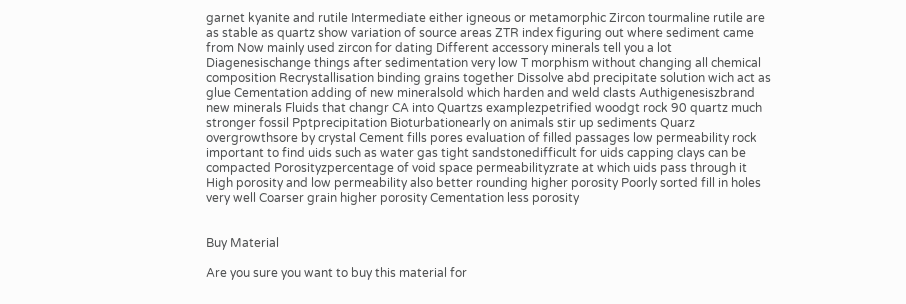garnet kyanite and rutile Intermediate either igneous or metamorphic Zircon tourmaline rutile are as stable as quartz show variation of source areas ZTR index figuring out where sediment came from Now mainly used zircon for dating Different accessory minerals tell you a lot Diagenesischange things after sedimentation very low T morphism without changing all chemical composition Recrystallisation binding grains together Dissolve abd precipitate solution wich act as glue Cementation adding of new mineralsold which harden and weld clasts Authigenesiszbrand new minerals Fluids that changr CA into Quartzs examplezpetrified woodgt rock 90 quartz much stronger fossil Pptprecipitation Bioturbationearly on animals stir up sediments Quarz overgrowthsore by crystal Cement fills pores evaluation of filled passages low permeability rock important to find uids such as water gas tight sandstonedifficult for uids capping clays can be compacted Porosityzpercentage of void space permeabilityzrate at which uids pass through it High porosity and low permeability also better rounding higher porosity Poorly sorted fill in holes very well Coarser grain higher porosity Cementation less porosity


Buy Material

Are you sure you want to buy this material for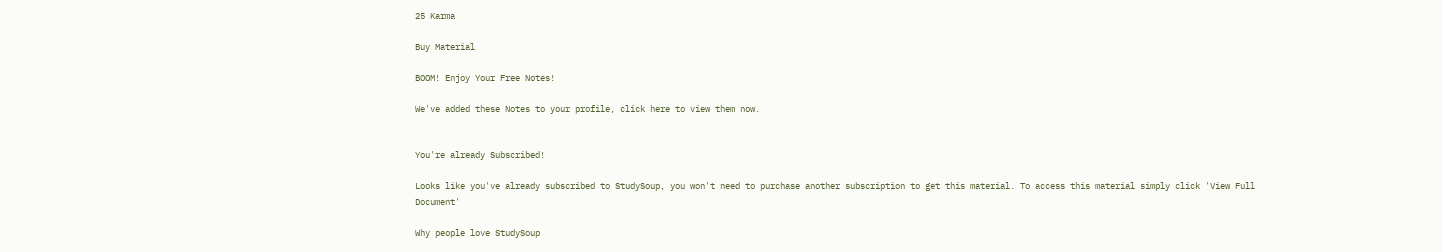25 Karma

Buy Material

BOOM! Enjoy Your Free Notes!

We've added these Notes to your profile, click here to view them now.


You're already Subscribed!

Looks like you've already subscribed to StudySoup, you won't need to purchase another subscription to get this material. To access this material simply click 'View Full Document'

Why people love StudySoup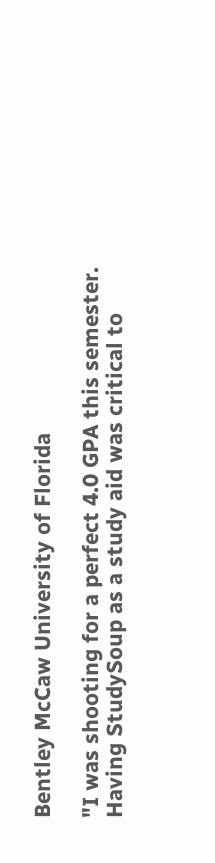Bentley McCaw University of Florida

"I was shooting for a perfect 4.0 GPA this semester. Having StudySoup as a study aid was critical to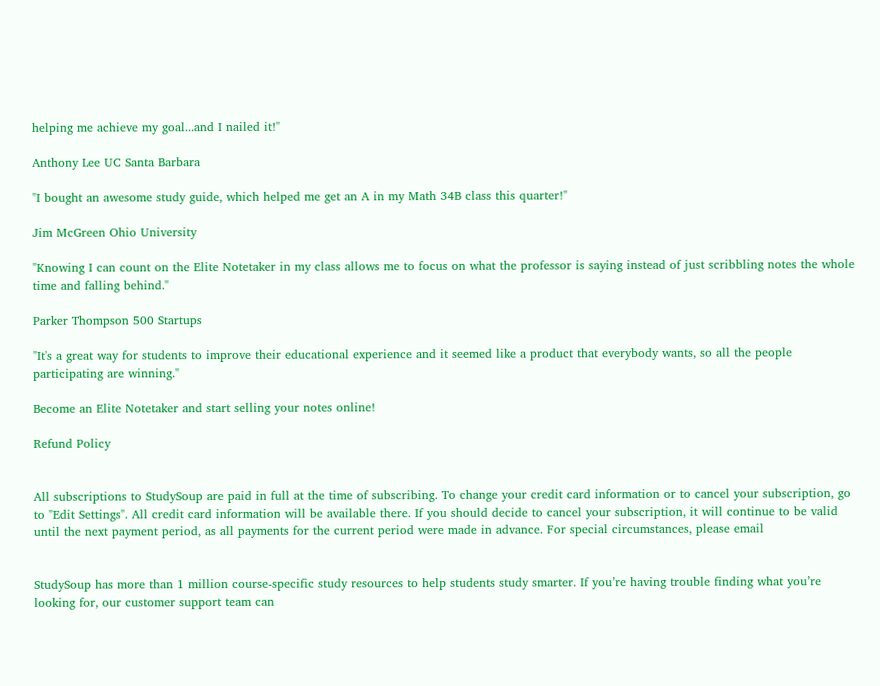helping me achieve my goal...and I nailed it!"

Anthony Lee UC Santa Barbara

"I bought an awesome study guide, which helped me get an A in my Math 34B class this quarter!"

Jim McGreen Ohio University

"Knowing I can count on the Elite Notetaker in my class allows me to focus on what the professor is saying instead of just scribbling notes the whole time and falling behind."

Parker Thompson 500 Startups

"It's a great way for students to improve their educational experience and it seemed like a product that everybody wants, so all the people participating are winning."

Become an Elite Notetaker and start selling your notes online!

Refund Policy


All subscriptions to StudySoup are paid in full at the time of subscribing. To change your credit card information or to cancel your subscription, go to "Edit Settings". All credit card information will be available there. If you should decide to cancel your subscription, it will continue to be valid until the next payment period, as all payments for the current period were made in advance. For special circumstances, please email


StudySoup has more than 1 million course-specific study resources to help students study smarter. If you’re having trouble finding what you’re looking for, our customer support team can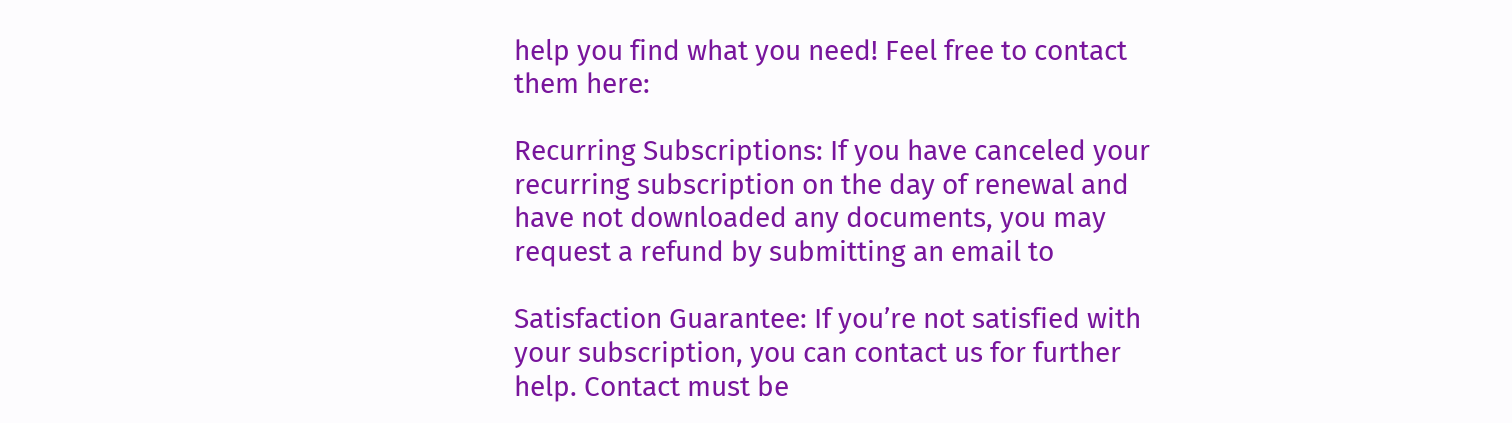help you find what you need! Feel free to contact them here:

Recurring Subscriptions: If you have canceled your recurring subscription on the day of renewal and have not downloaded any documents, you may request a refund by submitting an email to

Satisfaction Guarantee: If you’re not satisfied with your subscription, you can contact us for further help. Contact must be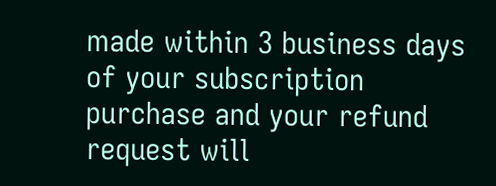made within 3 business days of your subscription purchase and your refund request will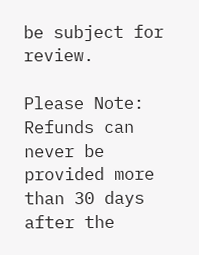be subject for review.

Please Note: Refunds can never be provided more than 30 days after the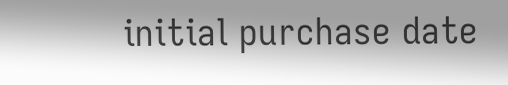initial purchase date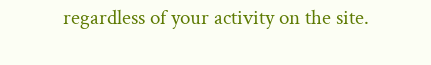regardless of your activity on the site.